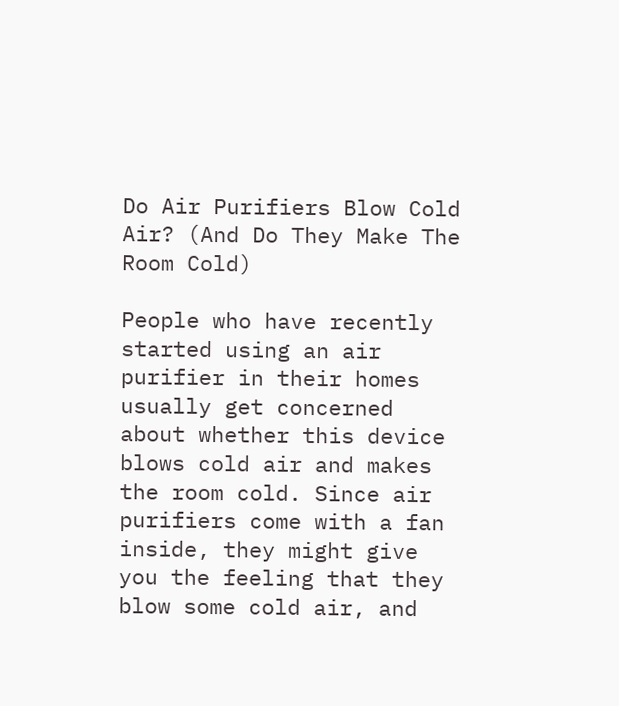Do Air Purifiers Blow Cold Air? (And Do They Make The Room Cold)

People who have recently started using an air purifier in their homes usually get concerned about whether this device blows cold air and makes the room cold. Since air purifiers come with a fan inside, they might give you the feeling that they blow some cold air, and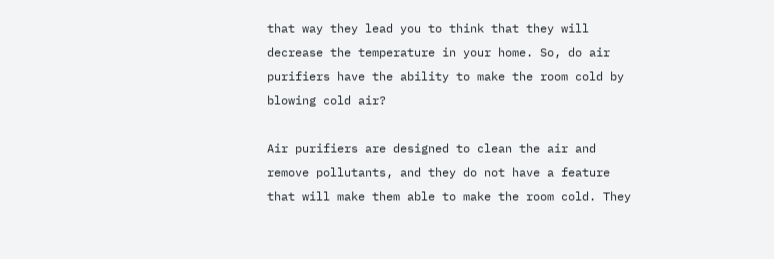that way they lead you to think that they will decrease the temperature in your home. So, do air purifiers have the ability to make the room cold by blowing cold air?

Air purifiers are designed to clean the air and remove pollutants, and they do not have a feature that will make them able to make the room cold. They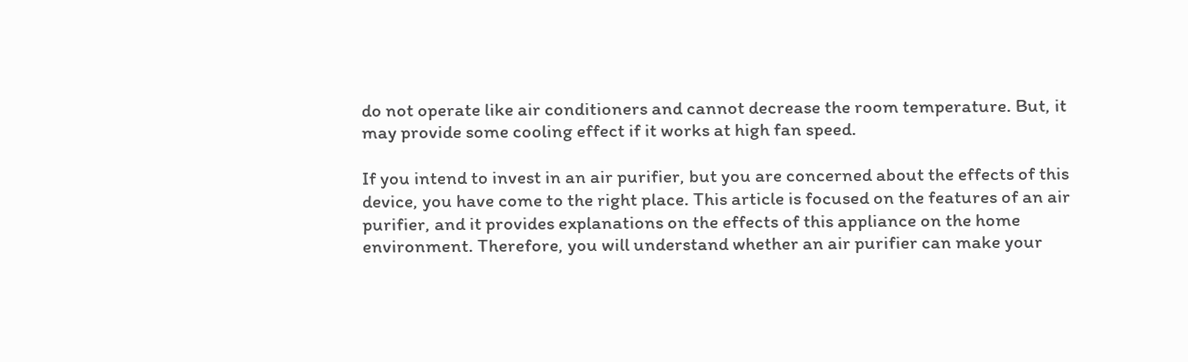do not operate like air conditioners and cannot decrease the room temperature. But, it may provide some cooling effect if it works at high fan speed.

If you intend to invest in an air purifier, but you are concerned about the effects of this device, you have come to the right place. This article is focused on the features of an air purifier, and it provides explanations on the effects of this appliance on the home environment. Therefore, you will understand whether an air purifier can make your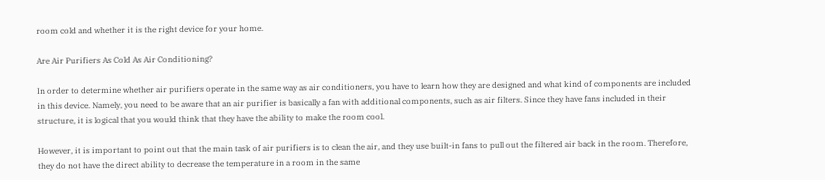room cold and whether it is the right device for your home.

Are Air Purifiers As Cold As Air Conditioning?

In order to determine whether air purifiers operate in the same way as air conditioners, you have to learn how they are designed and what kind of components are included in this device. Namely, you need to be aware that an air purifier is basically a fan with additional components, such as air filters. Since they have fans included in their structure, it is logical that you would think that they have the ability to make the room cool.

However, it is important to point out that the main task of air purifiers is to clean the air, and they use built-in fans to pull out the filtered air back in the room. Therefore, they do not have the direct ability to decrease the temperature in a room in the same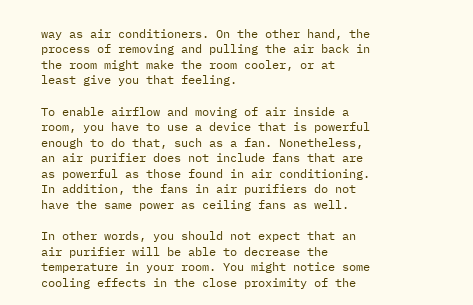way as air conditioners. On the other hand, the process of removing and pulling the air back in the room might make the room cooler, or at least give you that feeling.

To enable airflow and moving of air inside a room, you have to use a device that is powerful enough to do that, such as a fan. Nonetheless, an air purifier does not include fans that are as powerful as those found in air conditioning. In addition, the fans in air purifiers do not have the same power as ceiling fans as well.

In other words, you should not expect that an air purifier will be able to decrease the temperature in your room. You might notice some cooling effects in the close proximity of the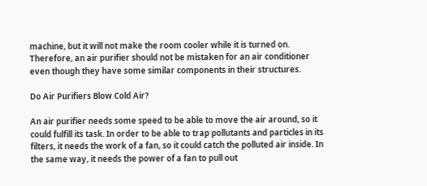machine, but it will not make the room cooler while it is turned on. Therefore, an air purifier should not be mistaken for an air conditioner even though they have some similar components in their structures.

Do Air Purifiers Blow Cold Air?

An air purifier needs some speed to be able to move the air around, so it could fulfill its task. In order to be able to trap pollutants and particles in its filters, it needs the work of a fan, so it could catch the polluted air inside. In the same way, it needs the power of a fan to pull out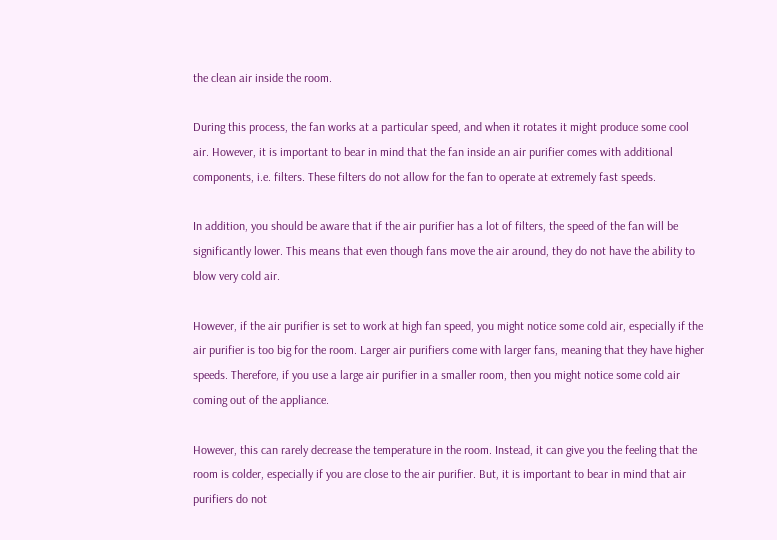the clean air inside the room.

During this process, the fan works at a particular speed, and when it rotates it might produce some cool air. However, it is important to bear in mind that the fan inside an air purifier comes with additional components, i.e. filters. These filters do not allow for the fan to operate at extremely fast speeds.

In addition, you should be aware that if the air purifier has a lot of filters, the speed of the fan will be significantly lower. This means that even though fans move the air around, they do not have the ability to blow very cold air.

However, if the air purifier is set to work at high fan speed, you might notice some cold air, especially if the air purifier is too big for the room. Larger air purifiers come with larger fans, meaning that they have higher speeds. Therefore, if you use a large air purifier in a smaller room, then you might notice some cold air coming out of the appliance.

However, this can rarely decrease the temperature in the room. Instead, it can give you the feeling that the room is colder, especially if you are close to the air purifier. But, it is important to bear in mind that air purifiers do not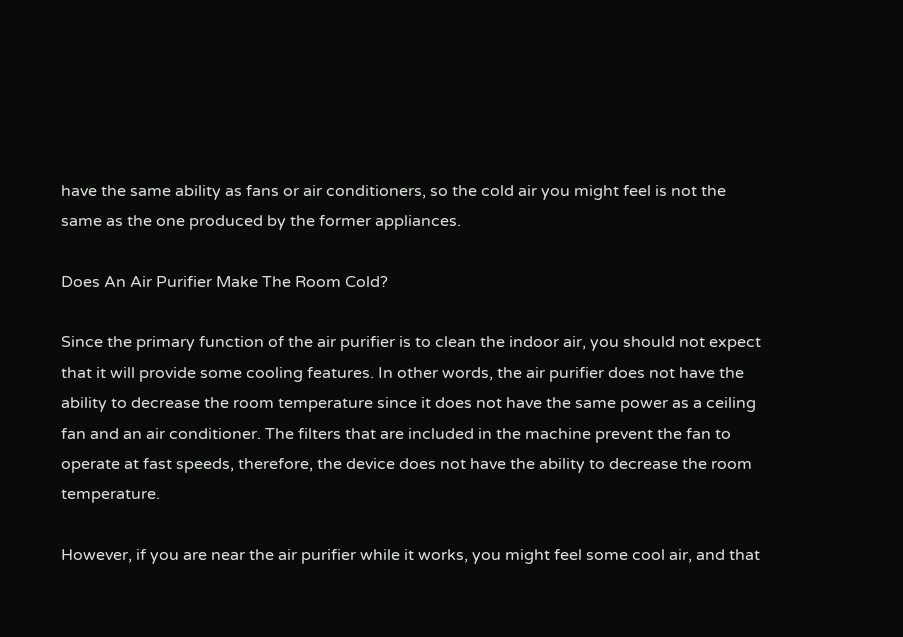have the same ability as fans or air conditioners, so the cold air you might feel is not the same as the one produced by the former appliances.

Does An Air Purifier Make The Room Cold?

Since the primary function of the air purifier is to clean the indoor air, you should not expect that it will provide some cooling features. In other words, the air purifier does not have the ability to decrease the room temperature since it does not have the same power as a ceiling fan and an air conditioner. The filters that are included in the machine prevent the fan to operate at fast speeds, therefore, the device does not have the ability to decrease the room temperature.

However, if you are near the air purifier while it works, you might feel some cool air, and that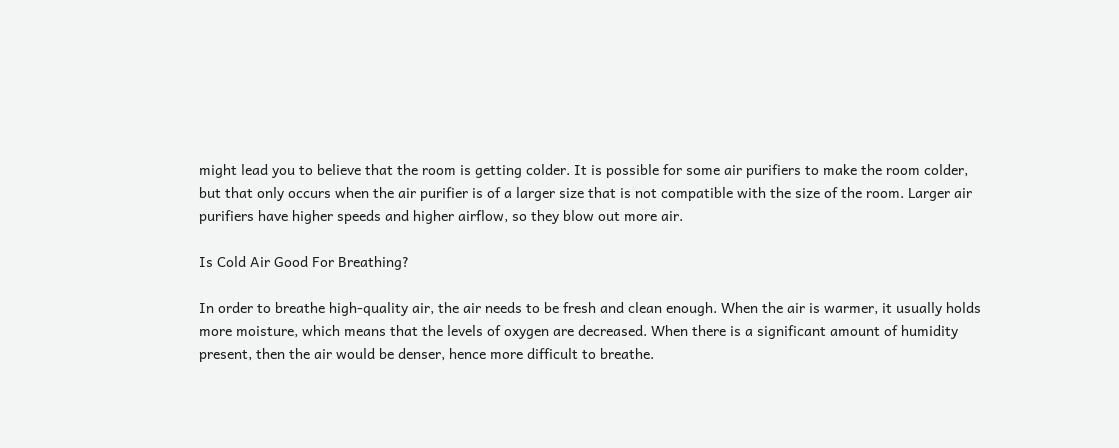might lead you to believe that the room is getting colder. It is possible for some air purifiers to make the room colder, but that only occurs when the air purifier is of a larger size that is not compatible with the size of the room. Larger air purifiers have higher speeds and higher airflow, so they blow out more air.

Is Cold Air Good For Breathing?

In order to breathe high-quality air, the air needs to be fresh and clean enough. When the air is warmer, it usually holds more moisture, which means that the levels of oxygen are decreased. When there is a significant amount of humidity present, then the air would be denser, hence more difficult to breathe.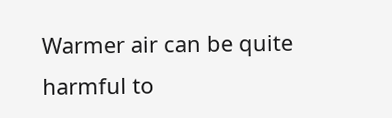Warmer air can be quite harmful to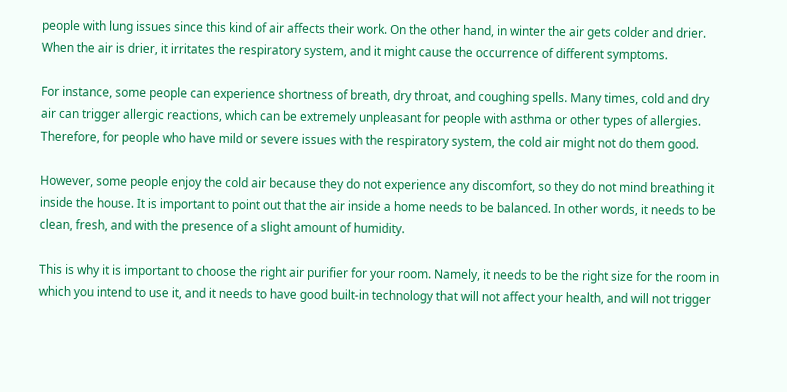people with lung issues since this kind of air affects their work. On the other hand, in winter the air gets colder and drier. When the air is drier, it irritates the respiratory system, and it might cause the occurrence of different symptoms.

For instance, some people can experience shortness of breath, dry throat, and coughing spells. Many times, cold and dry air can trigger allergic reactions, which can be extremely unpleasant for people with asthma or other types of allergies. Therefore, for people who have mild or severe issues with the respiratory system, the cold air might not do them good.

However, some people enjoy the cold air because they do not experience any discomfort, so they do not mind breathing it inside the house. It is important to point out that the air inside a home needs to be balanced. In other words, it needs to be clean, fresh, and with the presence of a slight amount of humidity.

This is why it is important to choose the right air purifier for your room. Namely, it needs to be the right size for the room in which you intend to use it, and it needs to have good built-in technology that will not affect your health, and will not trigger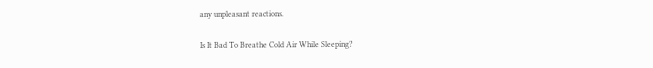any unpleasant reactions.

Is It Bad To Breathe Cold Air While Sleeping?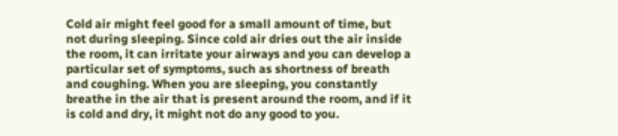Cold air might feel good for a small amount of time, but not during sleeping. Since cold air dries out the air inside the room, it can irritate your airways and you can develop a particular set of symptoms, such as shortness of breath and coughing. When you are sleeping, you constantly breathe in the air that is present around the room, and if it is cold and dry, it might not do any good to you.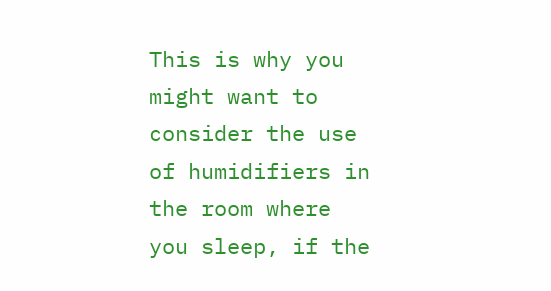This is why you might want to consider the use of humidifiers in the room where you sleep, if the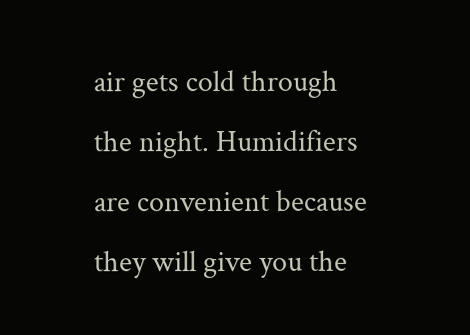air gets cold through the night. Humidifiers are convenient because they will give you the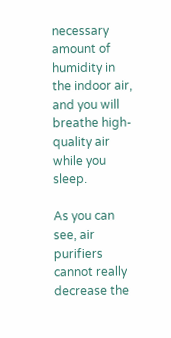necessary amount of humidity in the indoor air, and you will breathe high-quality air while you sleep.

As you can see, air purifiers cannot really decrease the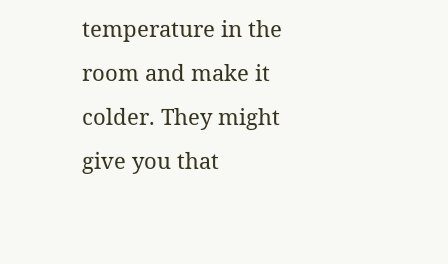temperature in the room and make it colder. They might give you that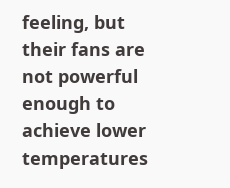feeling, but their fans are not powerful enough to achieve lower temperatures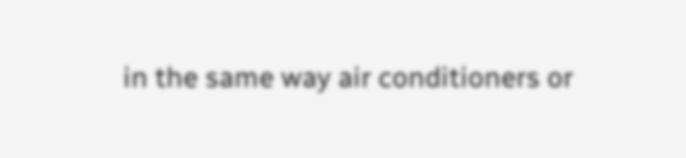in the same way air conditioners or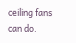ceiling fans can do.